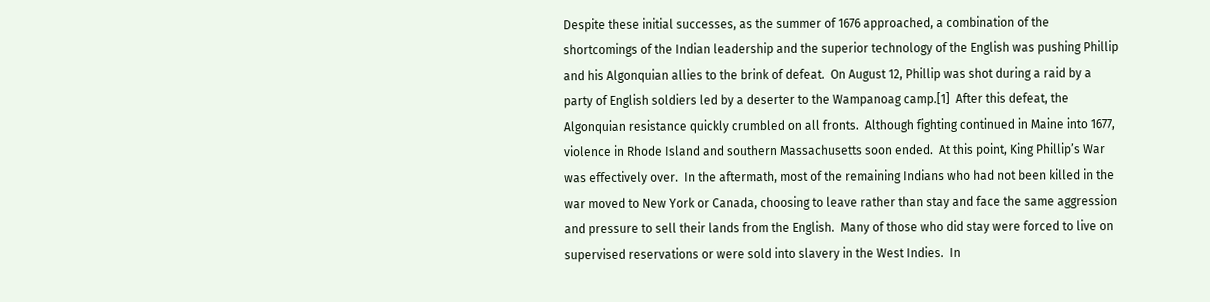Despite these initial successes, as the summer of 1676 approached, a combination of the shortcomings of the Indian leadership and the superior technology of the English was pushing Phillip and his Algonquian allies to the brink of defeat.  On August 12, Phillip was shot during a raid by a party of English soldiers led by a deserter to the Wampanoag camp.[1]  After this defeat, the Algonquian resistance quickly crumbled on all fronts.  Although fighting continued in Maine into 1677, violence in Rhode Island and southern Massachusetts soon ended.  At this point, King Phillip’s War was effectively over.  In the aftermath, most of the remaining Indians who had not been killed in the war moved to New York or Canada, choosing to leave rather than stay and face the same aggression and pressure to sell their lands from the English.  Many of those who did stay were forced to live on supervised reservations or were sold into slavery in the West Indies.  In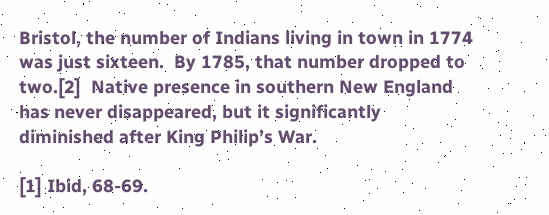Bristol, the number of Indians living in town in 1774 was just sixteen.  By 1785, that number dropped to two.[2]  Native presence in southern New England has never disappeared, but it significantly diminished after King Philip’s War.

[1] Ibid, 68-69.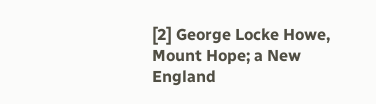[2] George Locke Howe, Mount Hope; a New England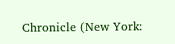Chronicle (New York: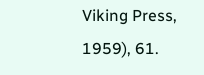Viking Press, 1959), 61.